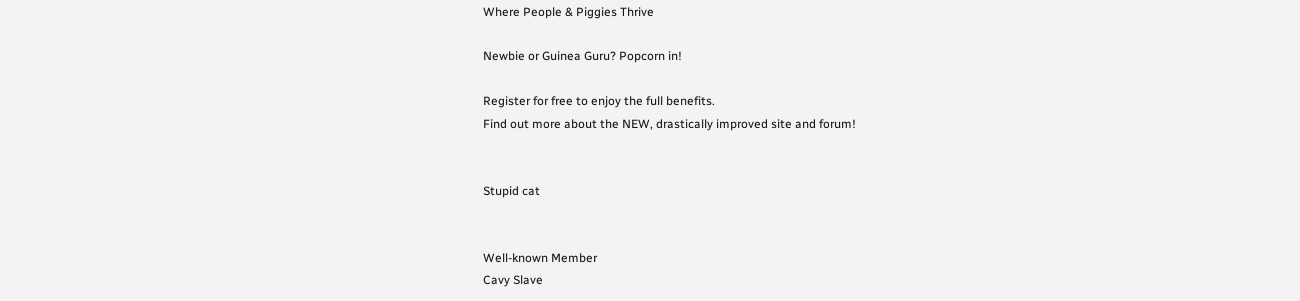Where People & Piggies Thrive

Newbie or Guinea Guru? Popcorn in!

Register for free to enjoy the full benefits.
Find out more about the NEW, drastically improved site and forum!


Stupid cat


Well-known Member
Cavy Slave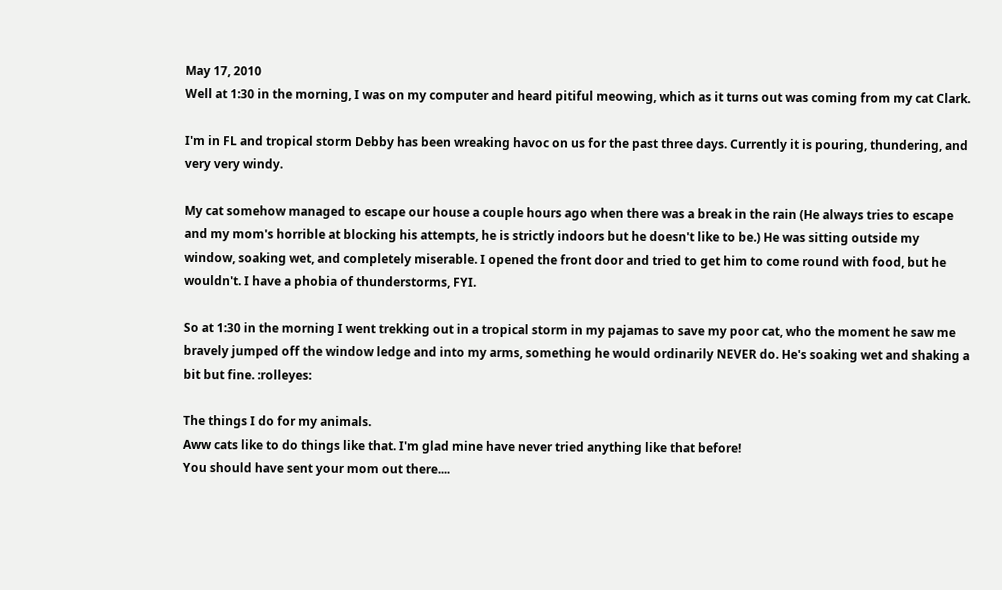May 17, 2010
Well at 1:30 in the morning, I was on my computer and heard pitiful meowing, which as it turns out was coming from my cat Clark.

I'm in FL and tropical storm Debby has been wreaking havoc on us for the past three days. Currently it is pouring, thundering, and very very windy.

My cat somehow managed to escape our house a couple hours ago when there was a break in the rain (He always tries to escape and my mom's horrible at blocking his attempts, he is strictly indoors but he doesn't like to be.) He was sitting outside my window, soaking wet, and completely miserable. I opened the front door and tried to get him to come round with food, but he wouldn't. I have a phobia of thunderstorms, FYI.

So at 1:30 in the morning I went trekking out in a tropical storm in my pajamas to save my poor cat, who the moment he saw me bravely jumped off the window ledge and into my arms, something he would ordinarily NEVER do. He's soaking wet and shaking a bit but fine. :rolleyes:

The things I do for my animals.
Aww cats like to do things like that. I'm glad mine have never tried anything like that before!
You should have sent your mom out there....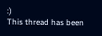:)
This thread has been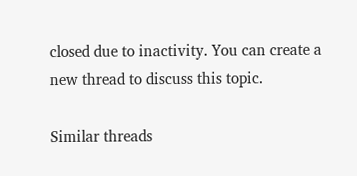closed due to inactivity. You can create a new thread to discuss this topic.

Similar threads